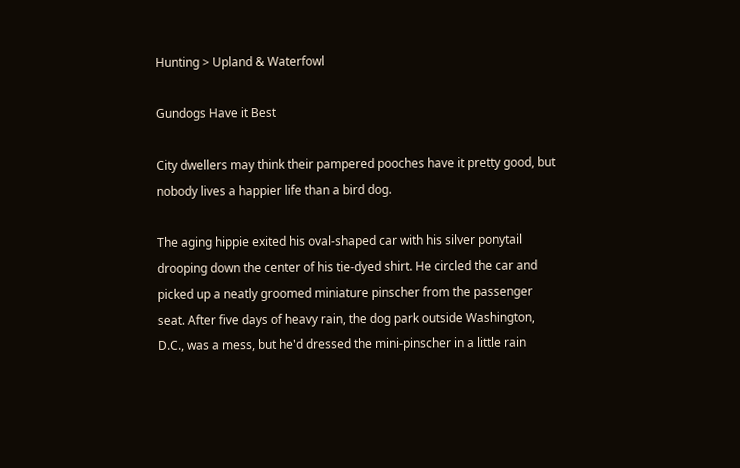Hunting > Upland & Waterfowl

Gundogs Have it Best

City dwellers may think their pampered pooches have it pretty good, but nobody lives a happier life than a bird dog.

The aging hippie exited his oval-shaped car with his silver ponytail drooping down the center of his tie-dyed shirt. He circled the car and picked up a neatly groomed miniature pinscher from the passenger seat. After five days of heavy rain, the dog park outside Washington, D.C., was a mess, but he'd dressed the mini-pinscher in a little rain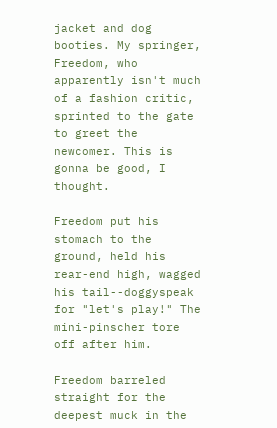jacket and dog booties. My springer, Freedom, who apparently isn't much of a fashion critic, sprinted to the gate to greet the newcomer. This is gonna be good, I thought.

Freedom put his stomach to the ground, held his rear-end high, wagged his tail--doggyspeak for "let's play!" The mini-pinscher tore off after him.

Freedom barreled straight for the deepest muck in the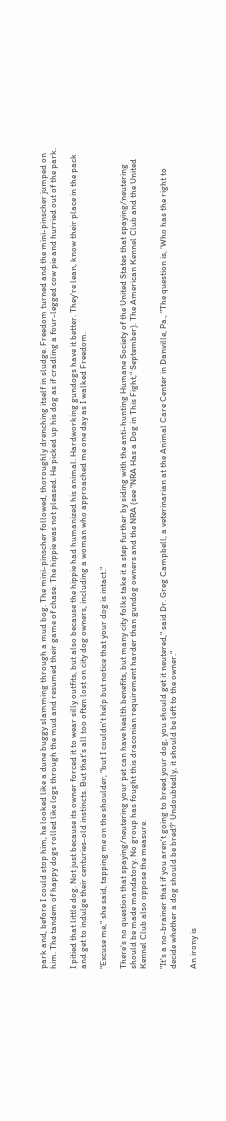park and, before I could stop him, he looked like a dune buggy slamming through a mud bog. The mini-pinscher followed, thoroughly drenching itself in sludge. Freedom turned and the mini-pinscher jumped on him. The tandem of happy dogs rolled like logs through the mud and resumed their game of chase. The hippie was not pleased. He picked up his dog as if cradling a four-legged cow pie and hurried out of the park.

I pitied that little dog. Not just because its owner forced it to wear silly outfits, but also because the hippie had humanized his animal. Hardworking gundogs have it better. They're lean, know their place in the pack and get to indulge their centuries-old instincts. But that's all too often lost on city dog owners, including a woman who approached me one day as I walked Freedom.

"Excuse me," she said, tapping me on the shoulder, "but I couldn't help but notice that your dog is intact."

There's no question that spaying/neutering your pet can have health benefits, but many city folks take it a step further by siding with the anti-hunting Humane Society of the United States that spaying/neutering should be made mandatory. No group has fought this draconian requirement harder than gundog owners and the NRA (see "NRA Has a Dog in This Fight," September). The American Kennel Club and the United Kennel Club also oppose the measure.

"It's a no-brainer that if you aren't going to breed your dog, you should get it neutered," said Dr. Greg Campbell, a veterinarian at the Animal Care Center in Danville, Pa., "The question is, ‘Who has the right to decide whether a dog should be bred?' Undoubtedly, it should be left to the owner."

An irony is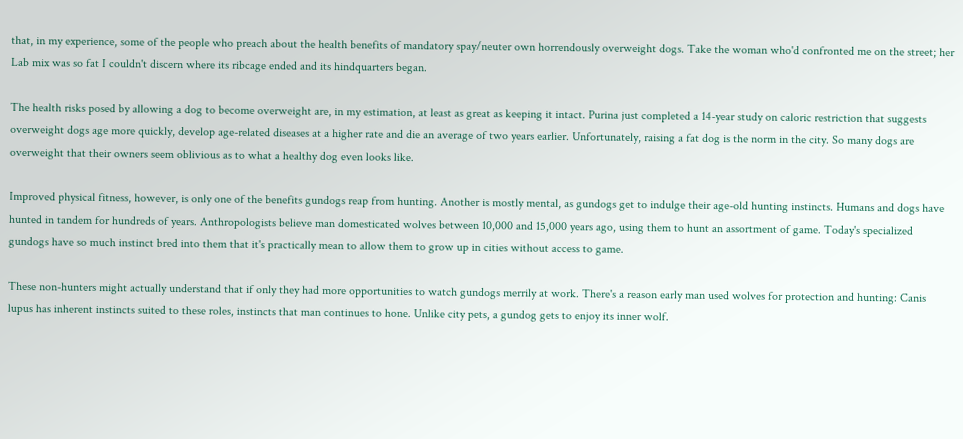that, in my experience, some of the people who preach about the health benefits of mandatory spay/neuter own horrendously overweight dogs. Take the woman who'd confronted me on the street; her Lab mix was so fat I couldn't discern where its ribcage ended and its hindquarters began.

The health risks posed by allowing a dog to become overweight are, in my estimation, at least as great as keeping it intact. Purina just completed a 14-year study on caloric restriction that suggests overweight dogs age more quickly, develop age-related diseases at a higher rate and die an average of two years earlier. Unfortunately, raising a fat dog is the norm in the city. So many dogs are overweight that their owners seem oblivious as to what a healthy dog even looks like.

Improved physical fitness, however, is only one of the benefits gundogs reap from hunting. Another is mostly mental, as gundogs get to indulge their age-old hunting instincts. Humans and dogs have hunted in tandem for hundreds of years. Anthropologists believe man domesticated wolves between 10,000 and 15,000 years ago, using them to hunt an assortment of game. Today's specialized gundogs have so much instinct bred into them that it's practically mean to allow them to grow up in cities without access to game.

These non-hunters might actually understand that if only they had more opportunities to watch gundogs merrily at work. There's a reason early man used wolves for protection and hunting: Canis lupus has inherent instincts suited to these roles, instincts that man continues to hone. Unlike city pets, a gundog gets to enjoy its inner wolf.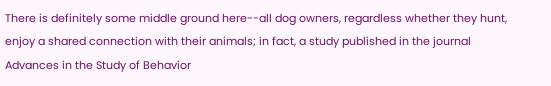There is definitely some middle ground here--all dog owners, regardless whether they hunt, enjoy a shared connection with their animals; in fact, a study published in the journal Advances in the Study of Behavior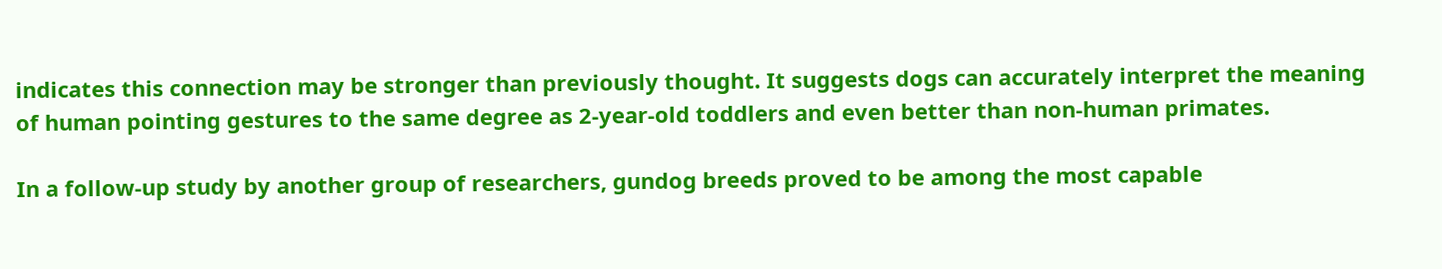indicates this connection may be stronger than previously thought. It suggests dogs can accurately interpret the meaning of human pointing gestures to the same degree as 2-year-old toddlers and even better than non-human primates.

In a follow-up study by another group of researchers, gundog breeds proved to be among the most capable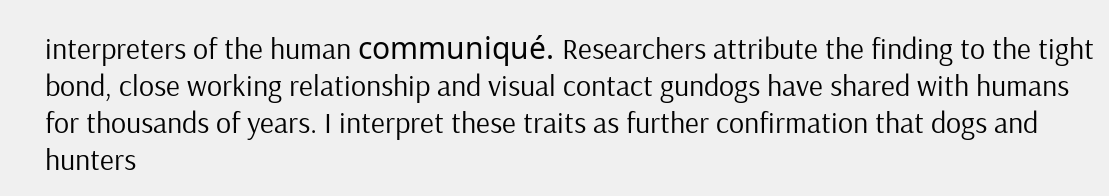interpreters of the human communiqué. Researchers attribute the finding to the tight bond, close working relationship and visual contact gundogs have shared with humans for thousands of years. I interpret these traits as further confirmation that dogs and hunters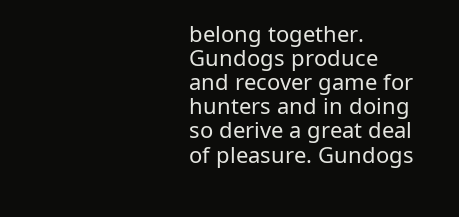belong together. Gundogs produce and recover game for hunters and in doing so derive a great deal of pleasure. Gundogs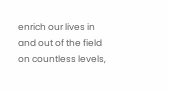enrich our lives in and out of the field on countless levels,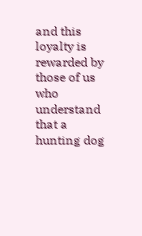and this loyalty is rewarded by those of us who understand that a hunting dog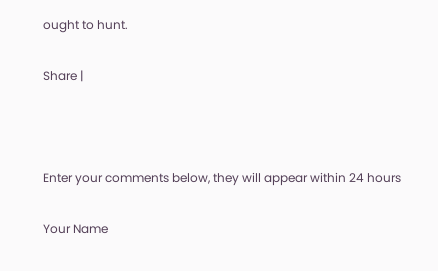ought to hunt.

Share |



Enter your comments below, they will appear within 24 hours

Your Name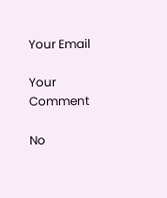Your Email

Your Comment

No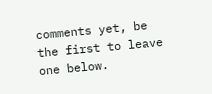comments yet, be the first to leave one below.